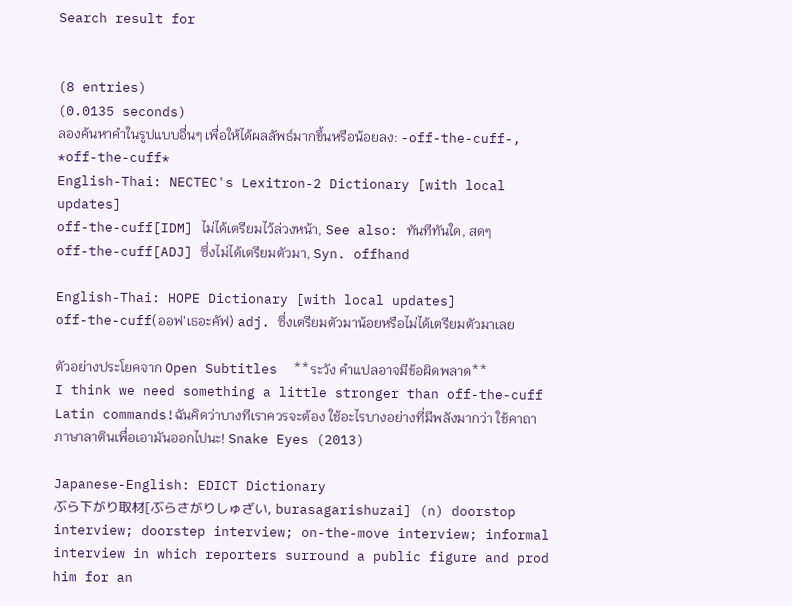Search result for


(8 entries)
(0.0135 seconds)
ลองค้นหาคำในรูปแบบอื่นๆ เพื่อให้ได้ผลลัพธ์มากขึ้นหรือน้อยลง: -off-the-cuff-, *off-the-cuff*
English-Thai: NECTEC's Lexitron-2 Dictionary [with local updates]
off-the-cuff[IDM] ไม่ได้เตรียมไว้ล่วงหน้า, See also: ทันทีทันใด, สดๆ
off-the-cuff[ADJ] ซึ่งไม่ได้เตรียมตัวมา, Syn. offhand

English-Thai: HOPE Dictionary [with local updates]
off-the-cuff(ออฟ'เธอะคัฟ) adj. ซึ่งเตรียมตัวมาน้อยหรือไม่ได้เตรียมตัวมาเลย

ตัวอย่างประโยคจาก Open Subtitles  **ระวัง คำแปลอาจมีข้อผิดพลาด**
I think we need something a little stronger than off-the-cuff Latin commands!ฉันคิดว่าบางทีเราควรจะต้อง ใช้อะไรบางอย่างที่มีพลังมากว่า ใช้คาถาภาษาลาตินเพื่อเอามันออกไปนะ! Snake Eyes (2013)

Japanese-English: EDICT Dictionary
ぶら下がり取材[ぶらさがりしゅざい, burasagarishuzai] (n) doorstop interview; doorstep interview; on-the-move interview; informal interview in which reporters surround a public figure and prod him for an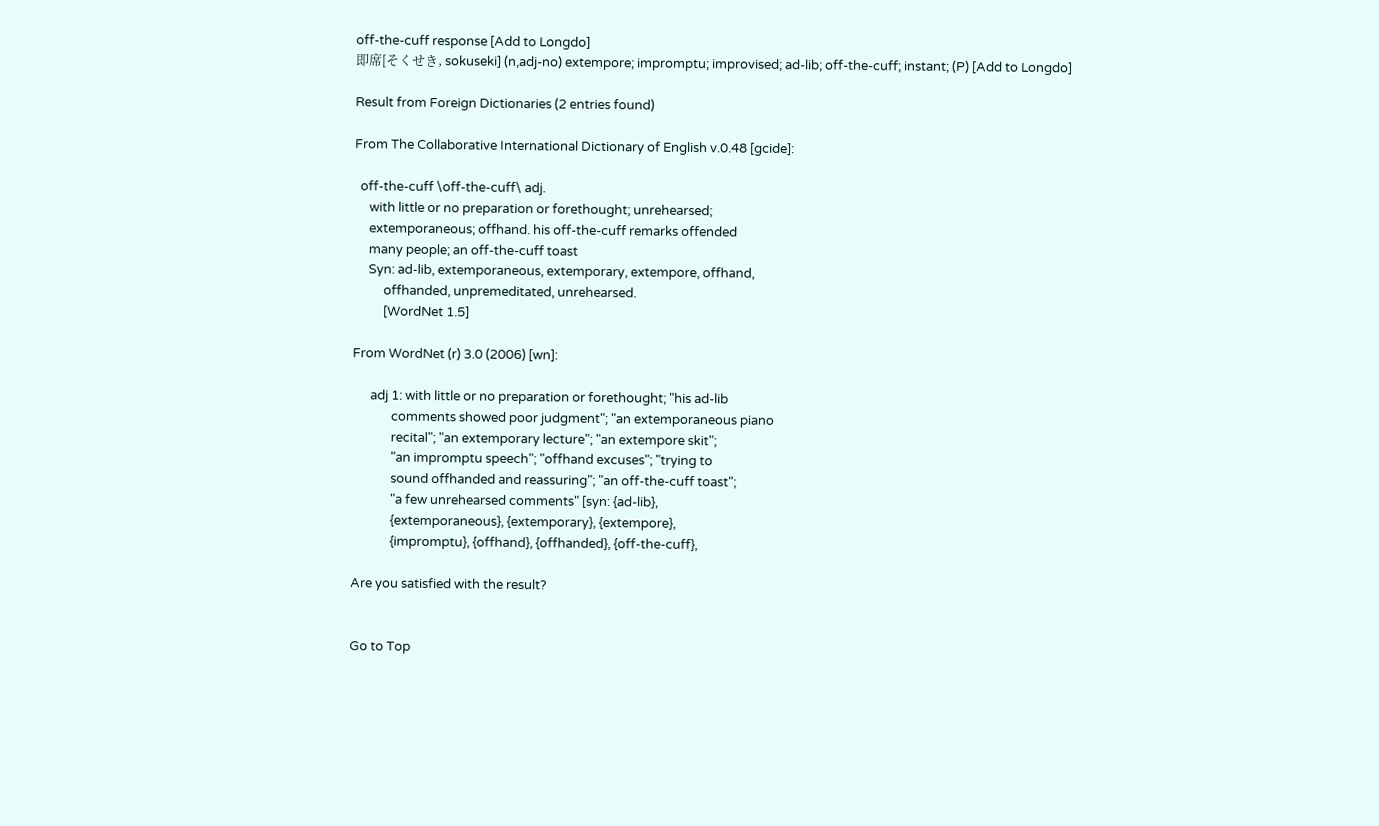off-the-cuff response [Add to Longdo]
即席[そくせき, sokuseki] (n,adj-no) extempore; impromptu; improvised; ad-lib; off-the-cuff; instant; (P) [Add to Longdo]

Result from Foreign Dictionaries (2 entries found)

From The Collaborative International Dictionary of English v.0.48 [gcide]:

  off-the-cuff \off-the-cuff\ adj.
     with little or no preparation or forethought; unrehearsed;
     extemporaneous; offhand. his off-the-cuff remarks offended
     many people; an off-the-cuff toast
     Syn: ad-lib, extemporaneous, extemporary, extempore, offhand,
          offhanded, unpremeditated, unrehearsed.
          [WordNet 1.5]

From WordNet (r) 3.0 (2006) [wn]:

      adj 1: with little or no preparation or forethought; "his ad-lib
             comments showed poor judgment"; "an extemporaneous piano
             recital"; "an extemporary lecture"; "an extempore skit";
             "an impromptu speech"; "offhand excuses"; "trying to
             sound offhanded and reassuring"; "an off-the-cuff toast";
             "a few unrehearsed comments" [syn: {ad-lib},
             {extemporaneous}, {extemporary}, {extempore},
             {impromptu}, {offhand}, {offhanded}, {off-the-cuff},

Are you satisfied with the result?


Go to Top